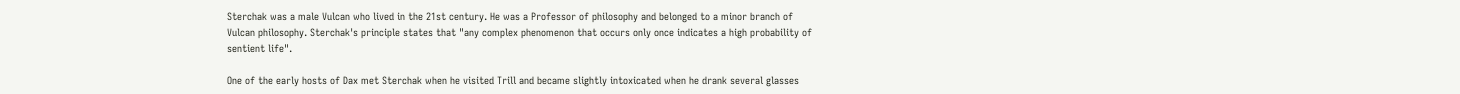Sterchak was a male Vulcan who lived in the 21st century. He was a Professor of philosophy and belonged to a minor branch of Vulcan philosophy. Sterchak's principle states that "any complex phenomenon that occurs only once indicates a high probability of sentient life".

One of the early hosts of Dax met Sterchak when he visited Trill and became slightly intoxicated when he drank several glasses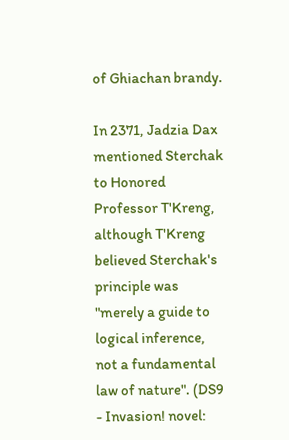of Ghiachan brandy.

In 2371, Jadzia Dax mentioned Sterchak to Honored Professor T'Kreng, although T'Kreng believed Sterchak's principle was "merely a guide to logical inference, not a fundamental law of nature". (DS9 - Invasion! novel: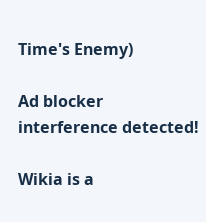Time's Enemy)

Ad blocker interference detected!

Wikia is a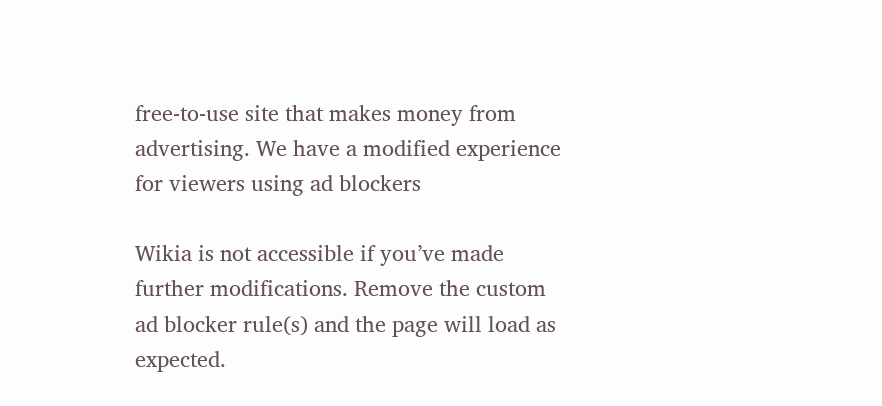free-to-use site that makes money from advertising. We have a modified experience for viewers using ad blockers

Wikia is not accessible if you’ve made further modifications. Remove the custom ad blocker rule(s) and the page will load as expected.